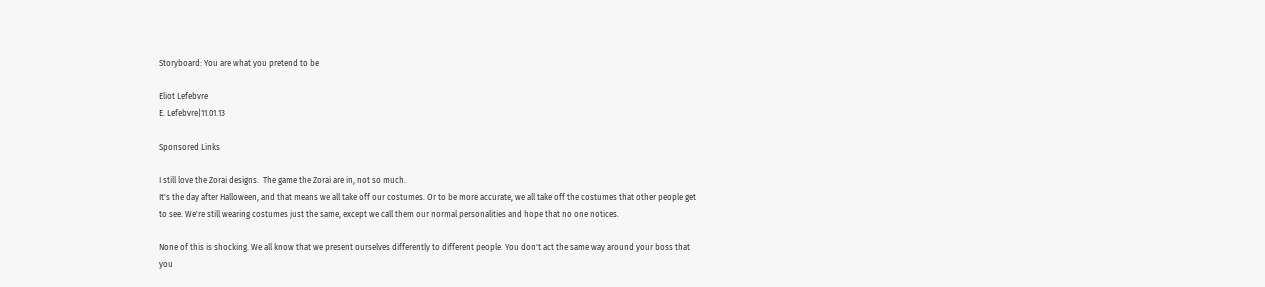Storyboard: You are what you pretend to be

Eliot Lefebvre
E. Lefebvre|11.01.13

Sponsored Links

I still love the Zorai designs.  The game the Zorai are in, not so much.
It's the day after Halloween, and that means we all take off our costumes. Or to be more accurate, we all take off the costumes that other people get to see. We're still wearing costumes just the same, except we call them our normal personalities and hope that no one notices.

None of this is shocking. We all know that we present ourselves differently to different people. You don't act the same way around your boss that you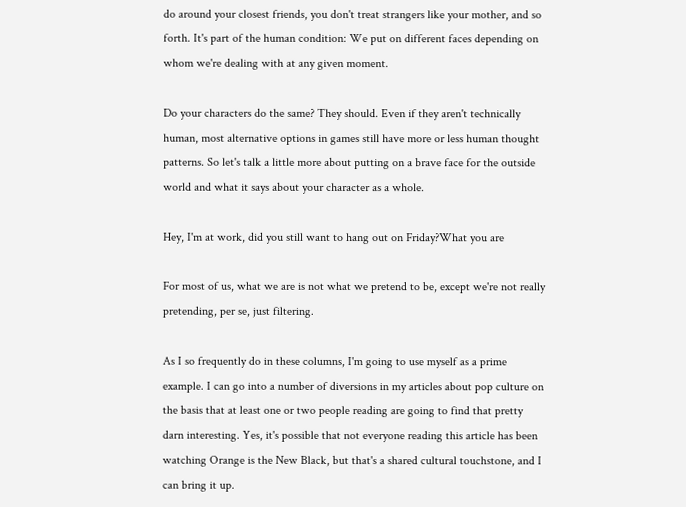do around your closest friends, you don't treat strangers like your mother, and so forth. It's part of the human condition: We put on different faces depending on whom we're dealing with at any given moment.

Do your characters do the same? They should. Even if they aren't technically human, most alternative options in games still have more or less human thought patterns. So let's talk a little more about putting on a brave face for the outside world and what it says about your character as a whole.

Hey, I'm at work, did you still want to hang out on Friday?What you are

For most of us, what we are is not what we pretend to be, except we're not really pretending, per se, just filtering.

As I so frequently do in these columns, I'm going to use myself as a prime example. I can go into a number of diversions in my articles about pop culture on the basis that at least one or two people reading are going to find that pretty darn interesting. Yes, it's possible that not everyone reading this article has been watching Orange is the New Black, but that's a shared cultural touchstone, and I can bring it up.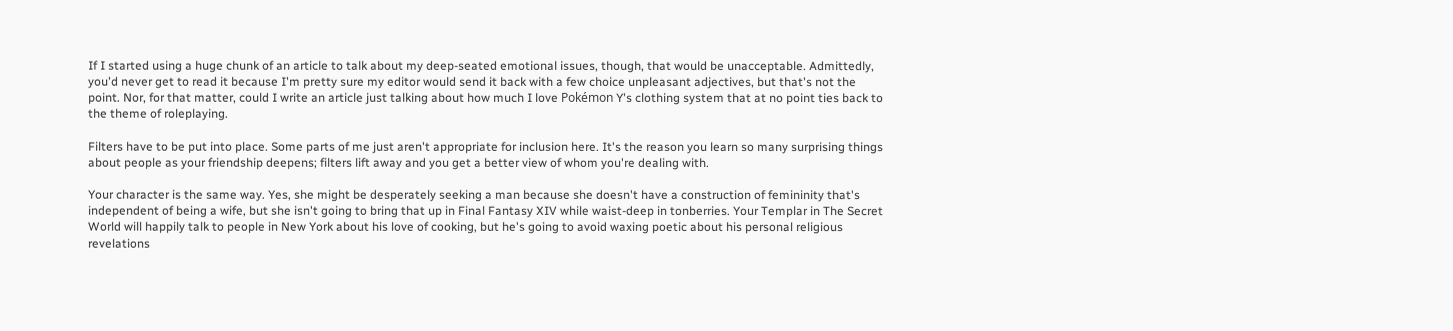If I started using a huge chunk of an article to talk about my deep-seated emotional issues, though, that would be unacceptable. Admittedly, you'd never get to read it because I'm pretty sure my editor would send it back with a few choice unpleasant adjectives, but that's not the point. Nor, for that matter, could I write an article just talking about how much I love Pokémon Y's clothing system that at no point ties back to the theme of roleplaying.

Filters have to be put into place. Some parts of me just aren't appropriate for inclusion here. It's the reason you learn so many surprising things about people as your friendship deepens; filters lift away and you get a better view of whom you're dealing with.

Your character is the same way. Yes, she might be desperately seeking a man because she doesn't have a construction of femininity that's independent of being a wife, but she isn't going to bring that up in Final Fantasy XIV while waist-deep in tonberries. Your Templar in The Secret World will happily talk to people in New York about his love of cooking, but he's going to avoid waxing poetic about his personal religious revelations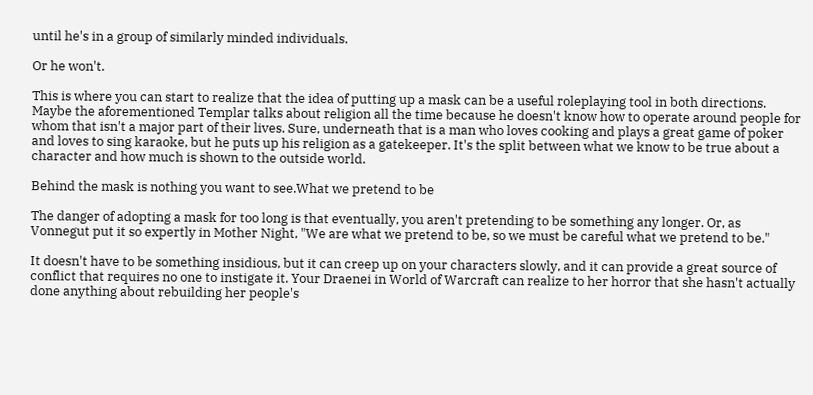until he's in a group of similarly minded individuals.

Or he won't.

This is where you can start to realize that the idea of putting up a mask can be a useful roleplaying tool in both directions. Maybe the aforementioned Templar talks about religion all the time because he doesn't know how to operate around people for whom that isn't a major part of their lives. Sure, underneath that is a man who loves cooking and plays a great game of poker and loves to sing karaoke, but he puts up his religion as a gatekeeper. It's the split between what we know to be true about a character and how much is shown to the outside world.

Behind the mask is nothing you want to see.What we pretend to be

The danger of adopting a mask for too long is that eventually, you aren't pretending to be something any longer. Or, as Vonnegut put it so expertly in Mother Night, "We are what we pretend to be, so we must be careful what we pretend to be."

It doesn't have to be something insidious, but it can creep up on your characters slowly, and it can provide a great source of conflict that requires no one to instigate it. Your Draenei in World of Warcraft can realize to her horror that she hasn't actually done anything about rebuilding her people's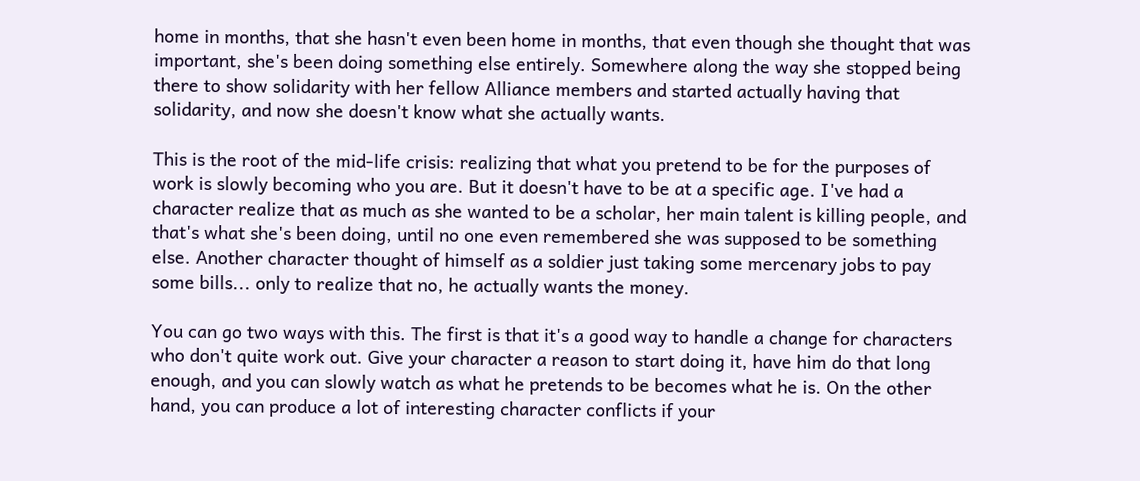home in months, that she hasn't even been home in months, that even though she thought that was important, she's been doing something else entirely. Somewhere along the way she stopped being there to show solidarity with her fellow Alliance members and started actually having that solidarity, and now she doesn't know what she actually wants.

This is the root of the mid-life crisis: realizing that what you pretend to be for the purposes of work is slowly becoming who you are. But it doesn't have to be at a specific age. I've had a character realize that as much as she wanted to be a scholar, her main talent is killing people, and that's what she's been doing, until no one even remembered she was supposed to be something else. Another character thought of himself as a soldier just taking some mercenary jobs to pay some bills... only to realize that no, he actually wants the money.

You can go two ways with this. The first is that it's a good way to handle a change for characters who don't quite work out. Give your character a reason to start doing it, have him do that long enough, and you can slowly watch as what he pretends to be becomes what he is. On the other hand, you can produce a lot of interesting character conflicts if your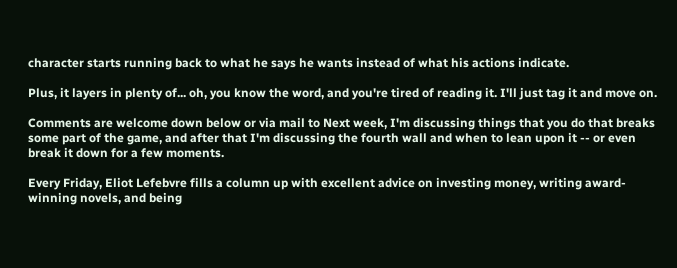character starts running back to what he says he wants instead of what his actions indicate.

Plus, it layers in plenty of... oh, you know the word, and you're tired of reading it. I'll just tag it and move on.

Comments are welcome down below or via mail to Next week, I'm discussing things that you do that breaks some part of the game, and after that I'm discussing the fourth wall and when to lean upon it -- or even break it down for a few moments.

Every Friday, Eliot Lefebvre fills a column up with excellent advice on investing money, writing award-winning novels, and being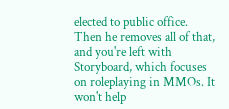elected to public office. Then he removes all of that, and you're left with Storyboard, which focuses on roleplaying in MMOs. It won't help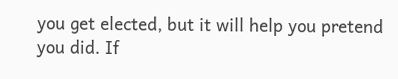you get elected, but it will help you pretend you did. If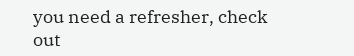you need a refresher, check out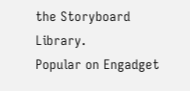the Storyboard Library.
Popular on Engadget